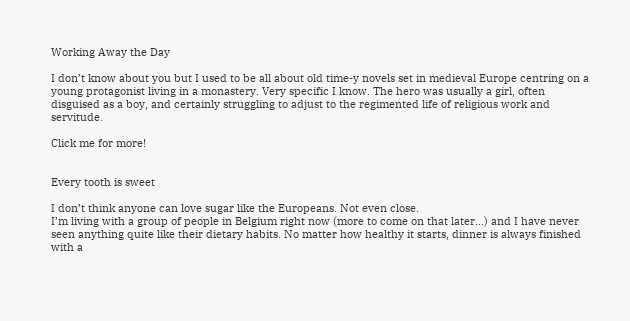Working Away the Day

I don’t know about you but I used to be all about old time-y novels set in medieval Europe centring on a young protagonist living in a monastery. Very specific I know. The hero was usually a girl, often disguised as a boy, and certainly struggling to adjust to the regimented life of religious work and servitude.

Click me for more!


Every tooth is sweet

I don’t think anyone can love sugar like the Europeans. Not even close.
I’m living with a group of people in Belgium right now (more to come on that later…) and I have never seen anything quite like their dietary habits. No matter how healthy it starts, dinner is always finished with a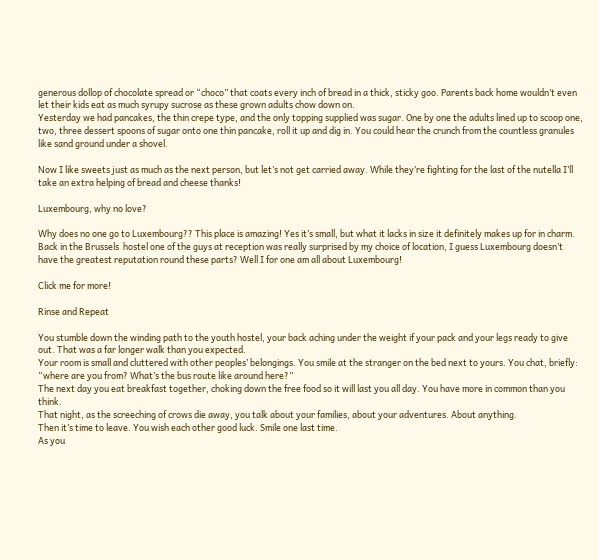generous dollop of chocolate spread or “choco” that coats every inch of bread in a thick, sticky goo. Parents back home wouldn’t even let their kids eat as much syrupy sucrose as these grown adults chow down on.
Yesterday we had pancakes, the thin crepe type, and the only topping supplied was sugar. One by one the adults lined up to scoop one, two, three dessert spoons of sugar onto one thin pancake, roll it up and dig in. You could hear the crunch from the countless granules like sand ground under a shovel.

Now I like sweets just as much as the next person, but let’s not get carried away. While they’re fighting for the last of the nutella I’ll take an extra helping of bread and cheese thanks!

Luxembourg, why no love?

Why does no one go to Luxembourg?? This place is amazing! Yes it’s small, but what it lacks in size it definitely makes up for in charm. Back in the Brussels  hostel one of the guys at reception was really surprised by my choice of location, I guess Luxembourg doesn’t have the greatest reputation round these parts? Well I for one am all about Luxembourg!

Click me for more!

Rinse and Repeat

You stumble down the winding path to the youth hostel, your back aching under the weight if your pack and your legs ready to give out. That was a far longer walk than you expected.
Your room is small and cluttered with other peoples’ belongings. You smile at the stranger on the bed next to yours. You chat, briefly: “where are you from? What’s the bus route like around here?”
The next day you eat breakfast together, choking down the free food so it will last you all day. You have more in common than you think.
That night, as the screeching of crows die away, you talk about your families, about your adventures. About anything.
Then it’s time to leave. You wish each other good luck. Smile one last time.
As you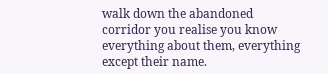walk down the abandoned corridor you realise you know everything about them, everything except their name.